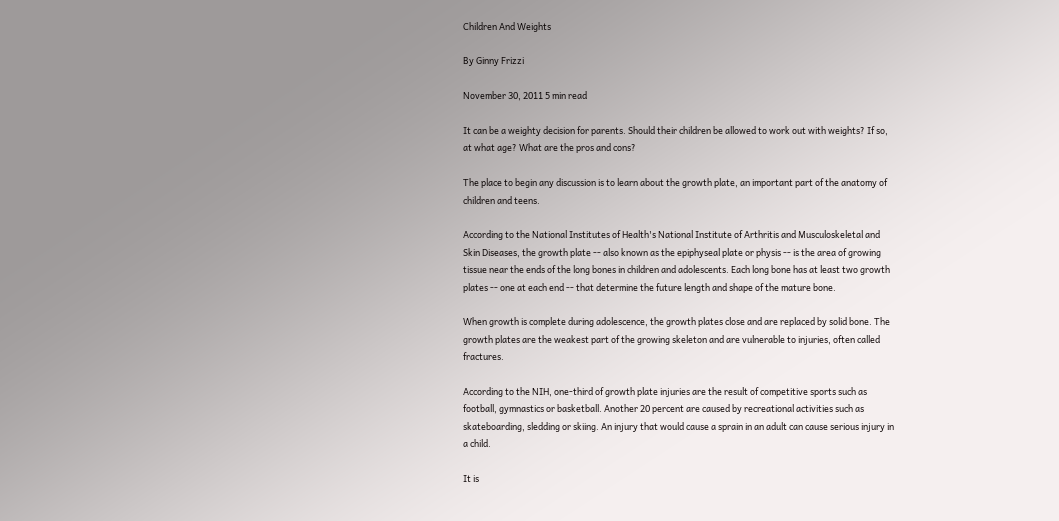Children And Weights

By Ginny Frizzi

November 30, 2011 5 min read

It can be a weighty decision for parents. Should their children be allowed to work out with weights? If so, at what age? What are the pros and cons?

The place to begin any discussion is to learn about the growth plate, an important part of the anatomy of children and teens.

According to the National Institutes of Health's National Institute of Arthritis and Musculoskeletal and Skin Diseases, the growth plate -- also known as the epiphyseal plate or physis -- is the area of growing tissue near the ends of the long bones in children and adolescents. Each long bone has at least two growth plates -- one at each end -- that determine the future length and shape of the mature bone.

When growth is complete during adolescence, the growth plates close and are replaced by solid bone. The growth plates are the weakest part of the growing skeleton and are vulnerable to injuries, often called fractures.

According to the NIH, one-third of growth plate injuries are the result of competitive sports such as football, gymnastics or basketball. Another 20 percent are caused by recreational activities such as skateboarding, sledding or skiing. An injury that would cause a sprain in an adult can cause serious injury in a child.

It is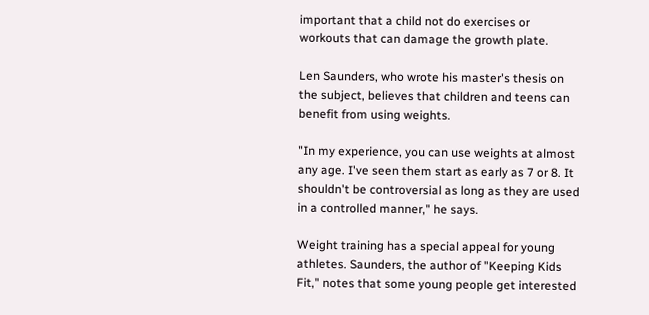important that a child not do exercises or workouts that can damage the growth plate.

Len Saunders, who wrote his master's thesis on the subject, believes that children and teens can benefit from using weights.

"In my experience, you can use weights at almost any age. I've seen them start as early as 7 or 8. It shouldn't be controversial as long as they are used in a controlled manner," he says.

Weight training has a special appeal for young athletes. Saunders, the author of "Keeping Kids Fit," notes that some young people get interested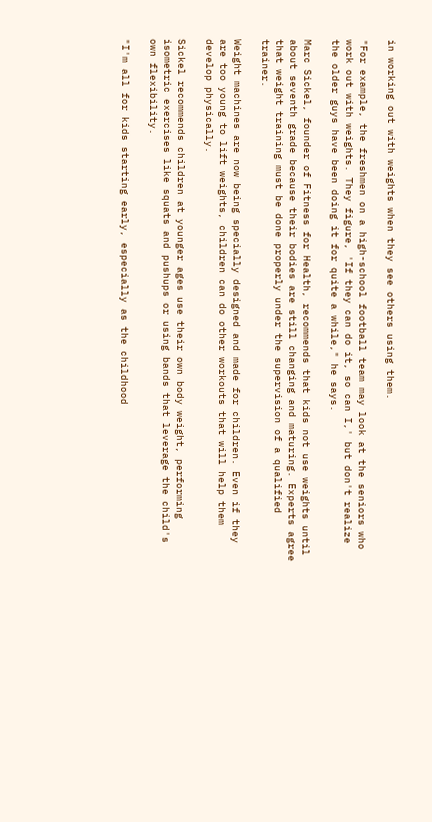in working out with weights when they see others using them.

"For example, the freshmen on a high-school football team may look at the seniors who work out with weights. They figure, 'If they can do it, so can I,' but don't realize the older guys have been doing it for quite a while," he says.

Marc Sickel, founder of Fitness for Health, recommends that kids not use weights until about seventh grade because their bodies are still changing and maturing. Experts agree that weight training must be done properly under the supervision of a qualified trainer.

Weight machines are now being specially designed and made for children. Even if they are too young to lift weights, children can do other workouts that will help them develop physically.

Sickel recommends children at younger ages use their own body weight, performing isometric exercises like squats and pushups or using bands that leverage the child's own flexibility.

"I'm all for kids starting early, especially as the childhood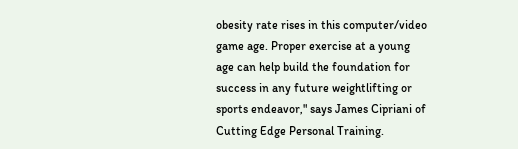obesity rate rises in this computer/video game age. Proper exercise at a young age can help build the foundation for success in any future weightlifting or sports endeavor," says James Cipriani of Cutting Edge Personal Training.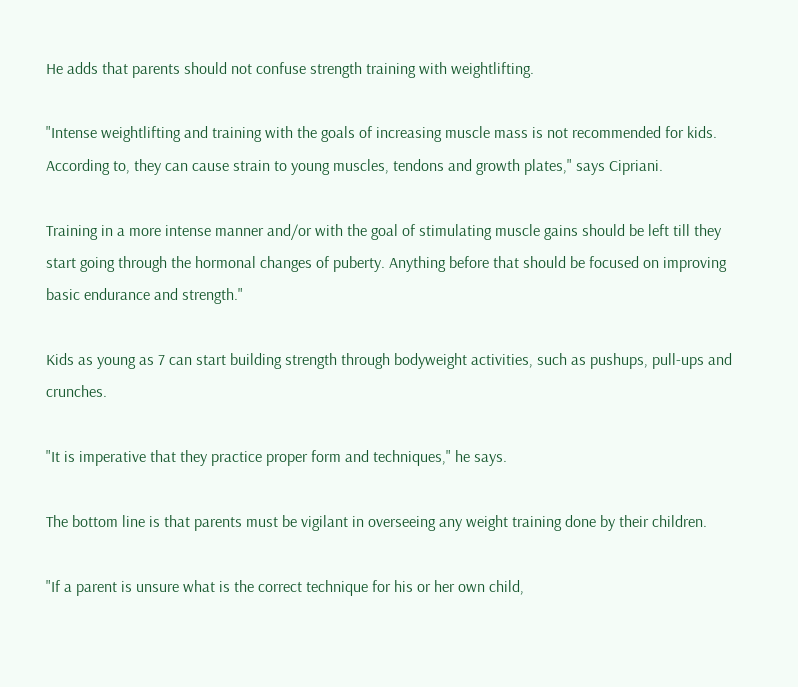He adds that parents should not confuse strength training with weightlifting.

"Intense weightlifting and training with the goals of increasing muscle mass is not recommended for kids. According to, they can cause strain to young muscles, tendons and growth plates," says Cipriani.

Training in a more intense manner and/or with the goal of stimulating muscle gains should be left till they start going through the hormonal changes of puberty. Anything before that should be focused on improving basic endurance and strength."

Kids as young as 7 can start building strength through bodyweight activities, such as pushups, pull-ups and crunches.

"It is imperative that they practice proper form and techniques," he says.

The bottom line is that parents must be vigilant in overseeing any weight training done by their children.

"If a parent is unsure what is the correct technique for his or her own child,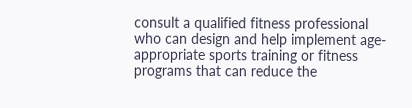consult a qualified fitness professional who can design and help implement age-appropriate sports training or fitness programs that can reduce the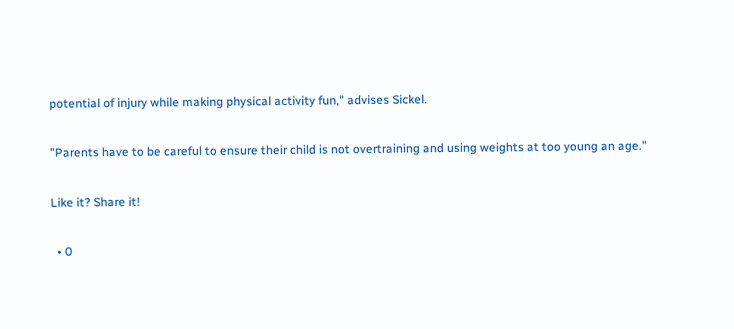potential of injury while making physical activity fun," advises Sickel.

"Parents have to be careful to ensure their child is not overtraining and using weights at too young an age."

Like it? Share it!

  • 0